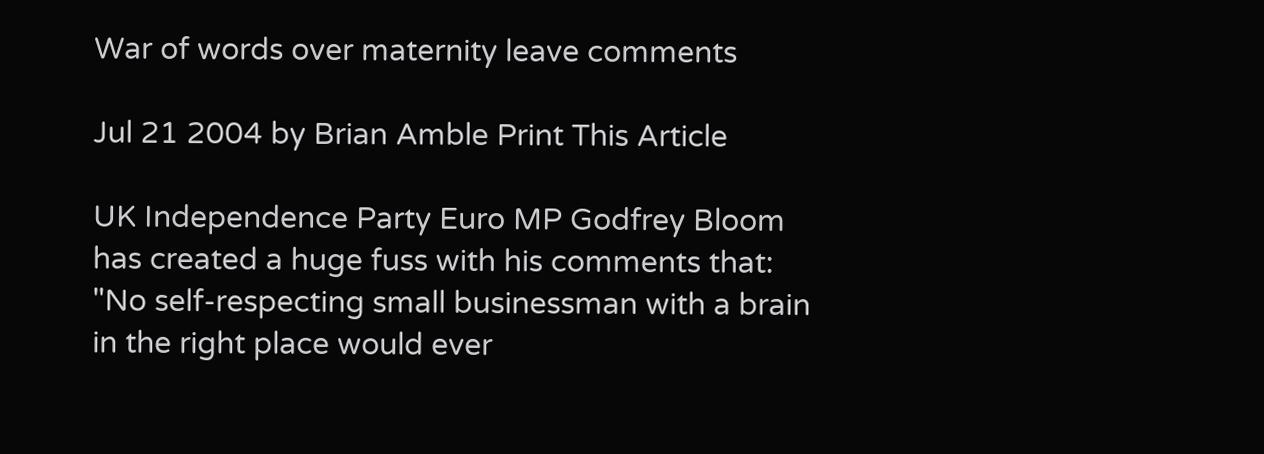War of words over maternity leave comments

Jul 21 2004 by Brian Amble Print This Article

UK Independence Party Euro MP Godfrey Bloom has created a huge fuss with his comments that: "No self-respecting small businessman with a brain in the right place would ever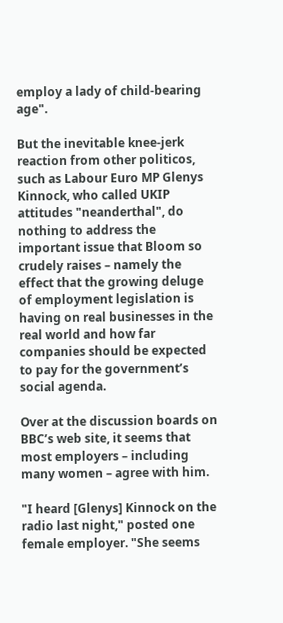employ a lady of child-bearing age".

But the inevitable knee-jerk reaction from other politicos, such as Labour Euro MP Glenys Kinnock, who called UKIP attitudes "neanderthal", do nothing to address the important issue that Bloom so crudely raises – namely the effect that the growing deluge of employment legislation is having on real businesses in the real world and how far companies should be expected to pay for the government’s social agenda.

Over at the discussion boards on BBC’s web site, it seems that most employers – including many women – agree with him.

"I heard [Glenys] Kinnock on the radio last night," posted one female employer. "She seems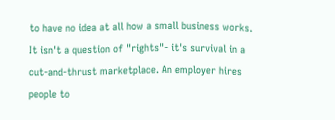to have no idea at all how a small business works. It isn't a question of "rights"- it's survival in a cut-and-thrust marketplace. An employer hires people to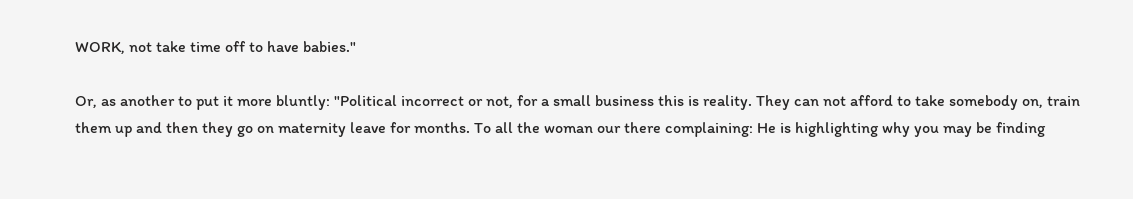WORK, not take time off to have babies."

Or, as another to put it more bluntly: "Political incorrect or not, for a small business this is reality. They can not afford to take somebody on, train them up and then they go on maternity leave for months. To all the woman our there complaining: He is highlighting why you may be finding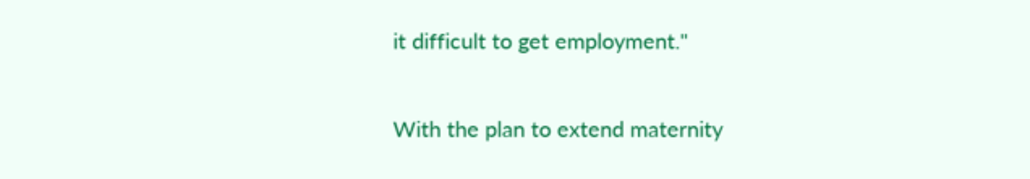it difficult to get employment."

With the plan to extend maternity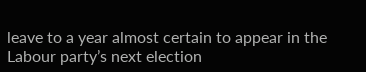leave to a year almost certain to appear in the Labour party’s next election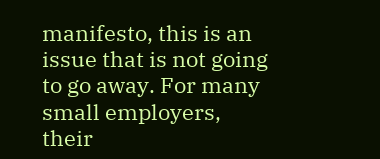manifesto, this is an issue that is not going to go away. For many small employers, their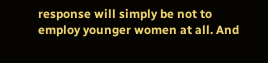response will simply be not to employ younger women at all. And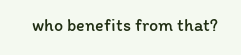who benefits from that?